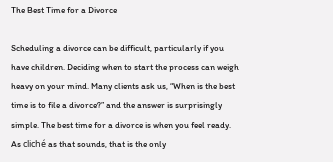The Best Time for a Divorce

Scheduling a divorce can be difficult, particularly if you have children. Deciding when to start the process can weigh heavy on your mind. Many clients ask us, “When is the best time is to file a divorce?” and the answer is surprisingly simple. The best time for a divorce is when you feel ready. As cliché as that sounds, that is the only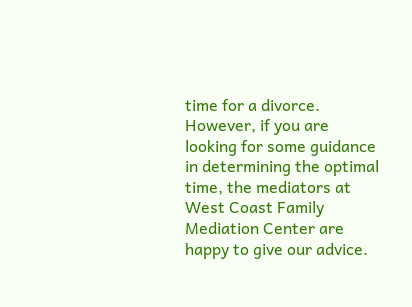time for a divorce. However, if you are looking for some guidance in determining the optimal time, the mediators at West Coast Family Mediation Center are happy to give our advice.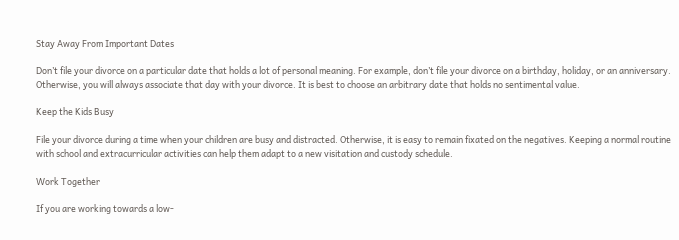Stay Away From Important Dates

Don’t file your divorce on a particular date that holds a lot of personal meaning. For example, don’t file your divorce on a birthday, holiday, or an anniversary. Otherwise, you will always associate that day with your divorce. It is best to choose an arbitrary date that holds no sentimental value.

Keep the Kids Busy

File your divorce during a time when your children are busy and distracted. Otherwise, it is easy to remain fixated on the negatives. Keeping a normal routine with school and extracurricular activities can help them adapt to a new visitation and custody schedule.

Work Together

If you are working towards a low-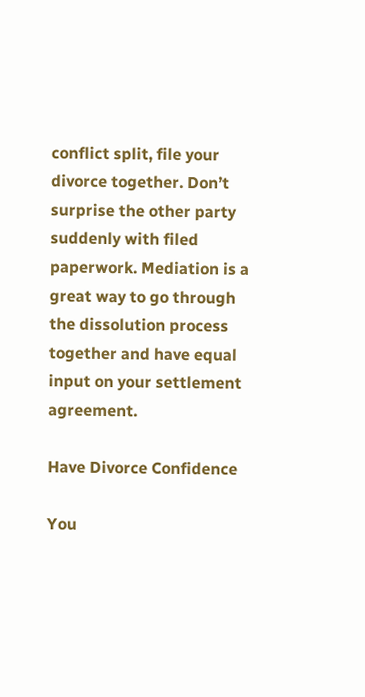conflict split, file your divorce together. Don’t surprise the other party suddenly with filed paperwork. Mediation is a great way to go through the dissolution process together and have equal input on your settlement agreement.

Have Divorce Confidence

You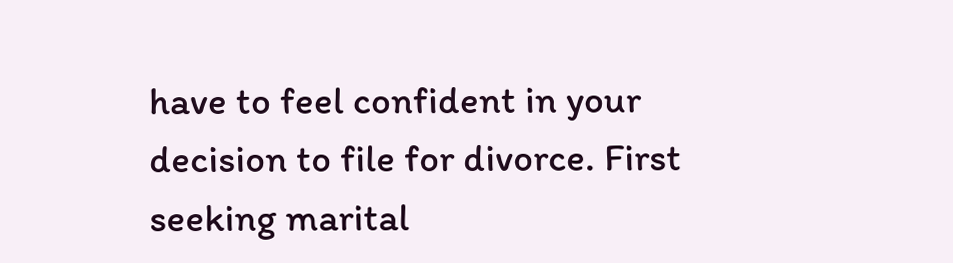have to feel confident in your decision to file for divorce. First seeking marital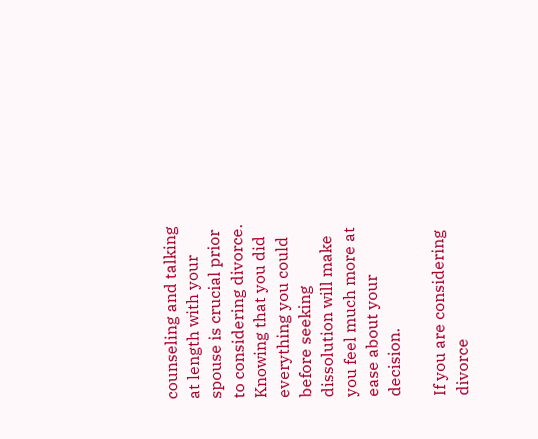counseling and talking at length with your spouse is crucial prior to considering divorce. Knowing that you did everything you could before seeking dissolution will make you feel much more at ease about your decision.

If you are considering divorce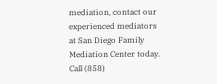mediation, contact our experienced mediators at San Diego Family Mediation Center today. Call (858)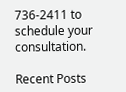736-2411 to schedule your consultation.

Recent Posts